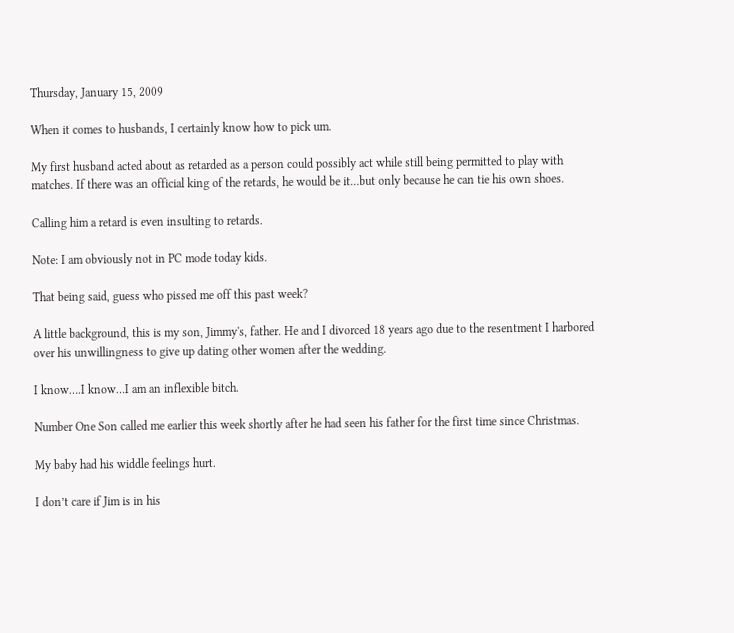Thursday, January 15, 2009

When it comes to husbands, I certainly know how to pick um.

My first husband acted about as retarded as a person could possibly act while still being permitted to play with matches. If there was an official king of the retards, he would be it…but only because he can tie his own shoes.

Calling him a retard is even insulting to retards.

Note: I am obviously not in PC mode today kids.

That being said, guess who pissed me off this past week?

A little background, this is my son, Jimmy's, father. He and I divorced 18 years ago due to the resentment I harbored over his unwillingness to give up dating other women after the wedding.

I know….I know…I am an inflexible bitch.

Number One Son called me earlier this week shortly after he had seen his father for the first time since Christmas.

My baby had his widdle feelings hurt.

I don’t care if Jim is in his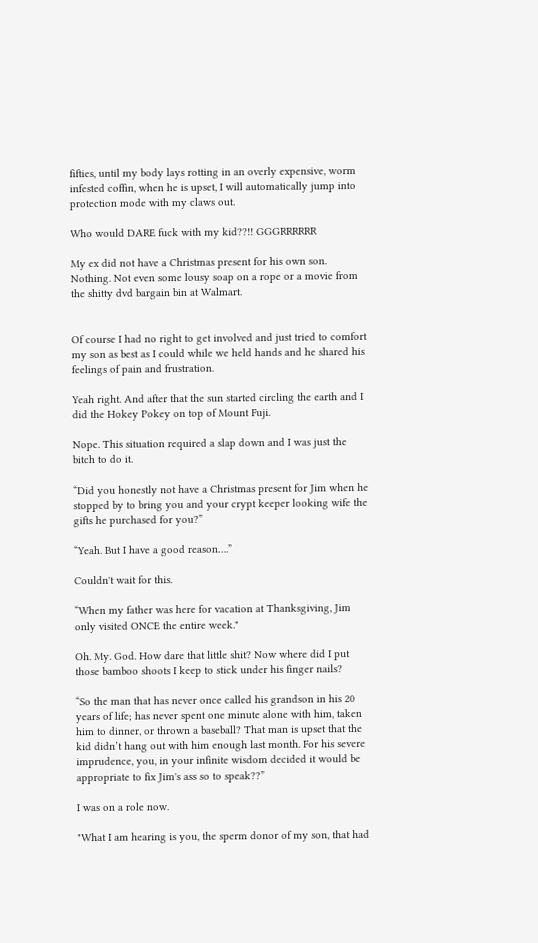fifties, until my body lays rotting in an overly expensive, worm infested coffin, when he is upset, I will automatically jump into protection mode with my claws out.

Who would DARE fuck with my kid??!! GGGRRRRRR

My ex did not have a Christmas present for his own son. Nothing. Not even some lousy soap on a rope or a movie from the shitty dvd bargain bin at Walmart.


Of course I had no right to get involved and just tried to comfort my son as best as I could while we held hands and he shared his feelings of pain and frustration.

Yeah right. And after that the sun started circling the earth and I did the Hokey Pokey on top of Mount Fuji.

Nope. This situation required a slap down and I was just the bitch to do it.

“Did you honestly not have a Christmas present for Jim when he stopped by to bring you and your crypt keeper looking wife the gifts he purchased for you?”

“Yeah. But I have a good reason….”

Couldn't wait for this.

“When my father was here for vacation at Thanksgiving, Jim only visited ONCE the entire week."

Oh. My. God. How dare that little shit? Now where did I put those bamboo shoots I keep to stick under his finger nails?

“So the man that has never once called his grandson in his 20 years of life; has never spent one minute alone with him, taken him to dinner, or thrown a baseball? That man is upset that the kid didn’t hang out with him enough last month. For his severe imprudence, you, in your infinite wisdom decided it would be appropriate to fix Jim's ass so to speak??”

I was on a role now.

"What I am hearing is you, the sperm donor of my son, that had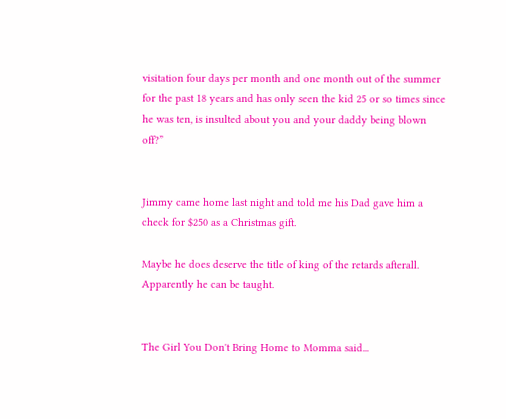visitation four days per month and one month out of the summer for the past 18 years and has only seen the kid 25 or so times since he was ten, is insulted about you and your daddy being blown off?”


Jimmy came home last night and told me his Dad gave him a check for $250 as a Christmas gift.

Maybe he does deserve the title of king of the retards afterall. Apparently he can be taught.


The Girl You Don't Bring Home to Momma said...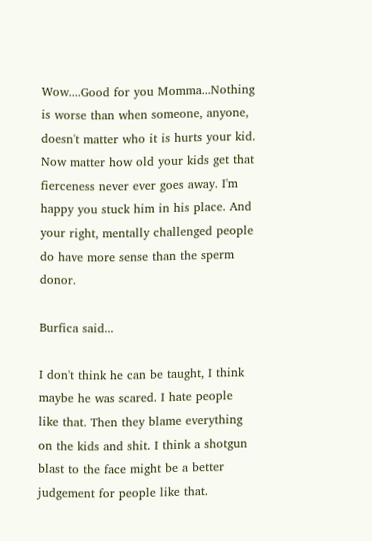Wow....Good for you Momma...Nothing is worse than when someone, anyone, doesn't matter who it is hurts your kid. Now matter how old your kids get that fierceness never ever goes away. I'm happy you stuck him in his place. And your right, mentally challenged people do have more sense than the sperm donor.

Burfica said...

I don't think he can be taught, I think maybe he was scared. I hate people like that. Then they blame everything on the kids and shit. I think a shotgun blast to the face might be a better judgement for people like that.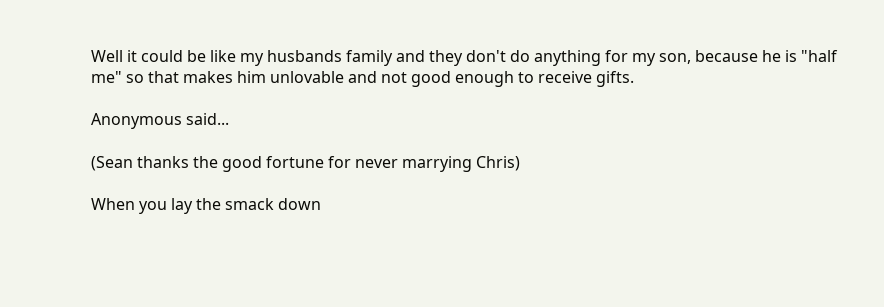Well it could be like my husbands family and they don't do anything for my son, because he is "half me" so that makes him unlovable and not good enough to receive gifts.

Anonymous said...

(Sean thanks the good fortune for never marrying Chris)

When you lay the smack down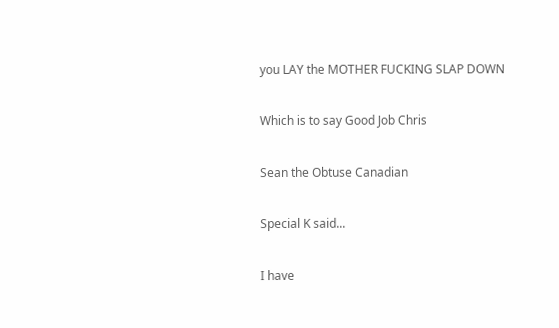you LAY the MOTHER FUCKING SLAP DOWN

Which is to say Good Job Chris

Sean the Obtuse Canadian

Special K said...

I have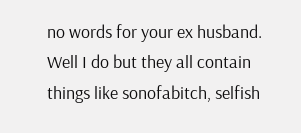no words for your ex husband. Well I do but they all contain things like sonofabitch, selfish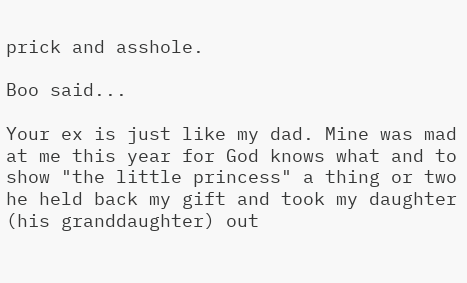prick and asshole.

Boo said...

Your ex is just like my dad. Mine was mad at me this year for God knows what and to show "the little princess" a thing or two he held back my gift and took my daughter (his granddaughter) out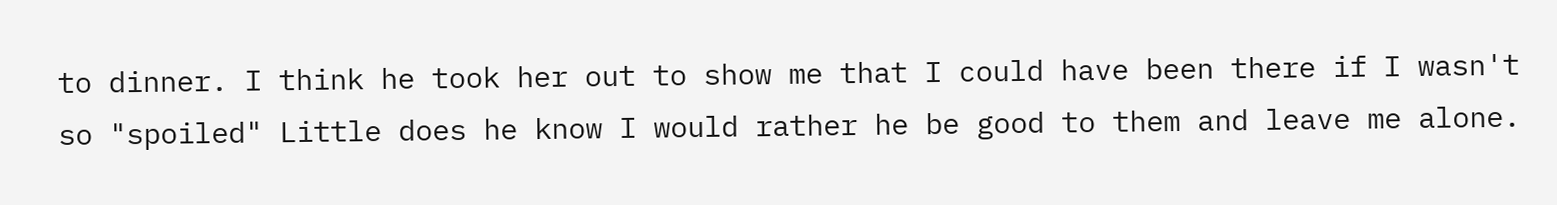to dinner. I think he took her out to show me that I could have been there if I wasn't so "spoiled" Little does he know I would rather he be good to them and leave me alone.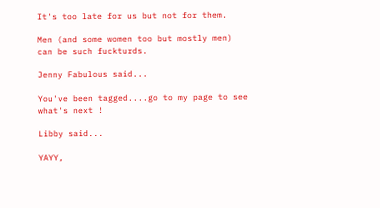It's too late for us but not for them.

Men (and some women too but mostly men) can be such fuckturds.

Jenny Fabulous said...

You've been tagged....go to my page to see what's next !

Libby said...

YAYY,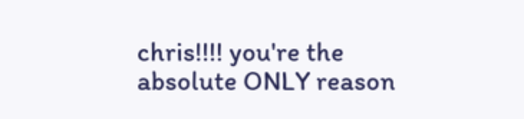chris!!!! you're the absolute ONLY reason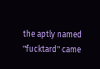the aptly named "fucktard" came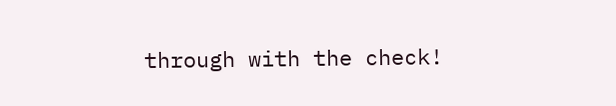through with the check!